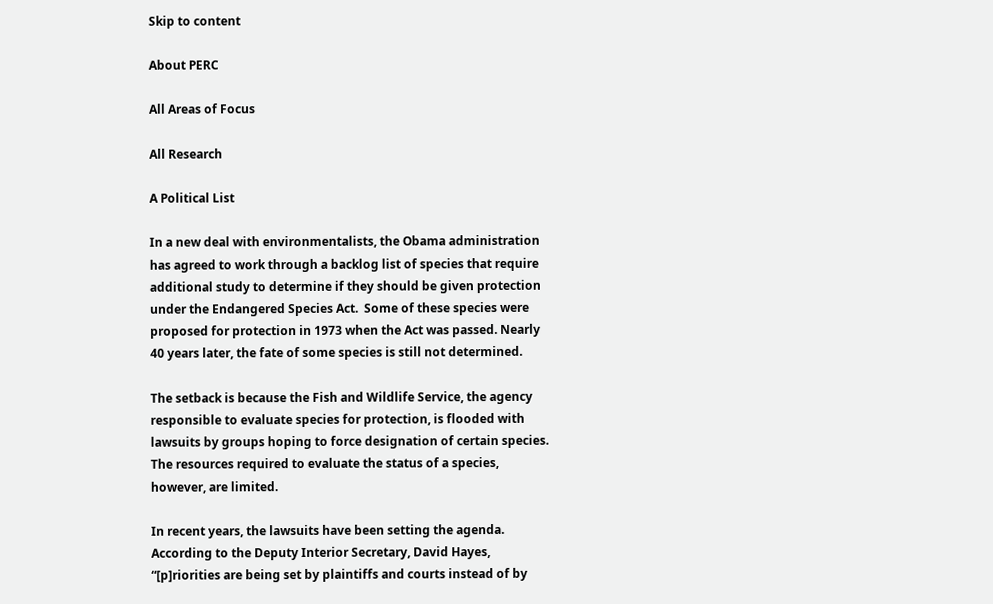Skip to content

About PERC

All Areas of Focus

All Research

A Political List

In a new deal with environmentalists, the Obama administration has agreed to work through a backlog list of species that require additional study to determine if they should be given protection under the Endangered Species Act.  Some of these species were proposed for protection in 1973 when the Act was passed. Nearly 40 years later, the fate of some species is still not determined.

The setback is because the Fish and Wildlife Service, the agency responsible to evaluate species for protection, is flooded with lawsuits by groups hoping to force designation of certain species.  The resources required to evaluate the status of a species, however, are limited.

In recent years, the lawsuits have been setting the agenda. According to the Deputy Interior Secretary, David Hayes, “[p]riorities are being set by plaintiffs and courts instead of by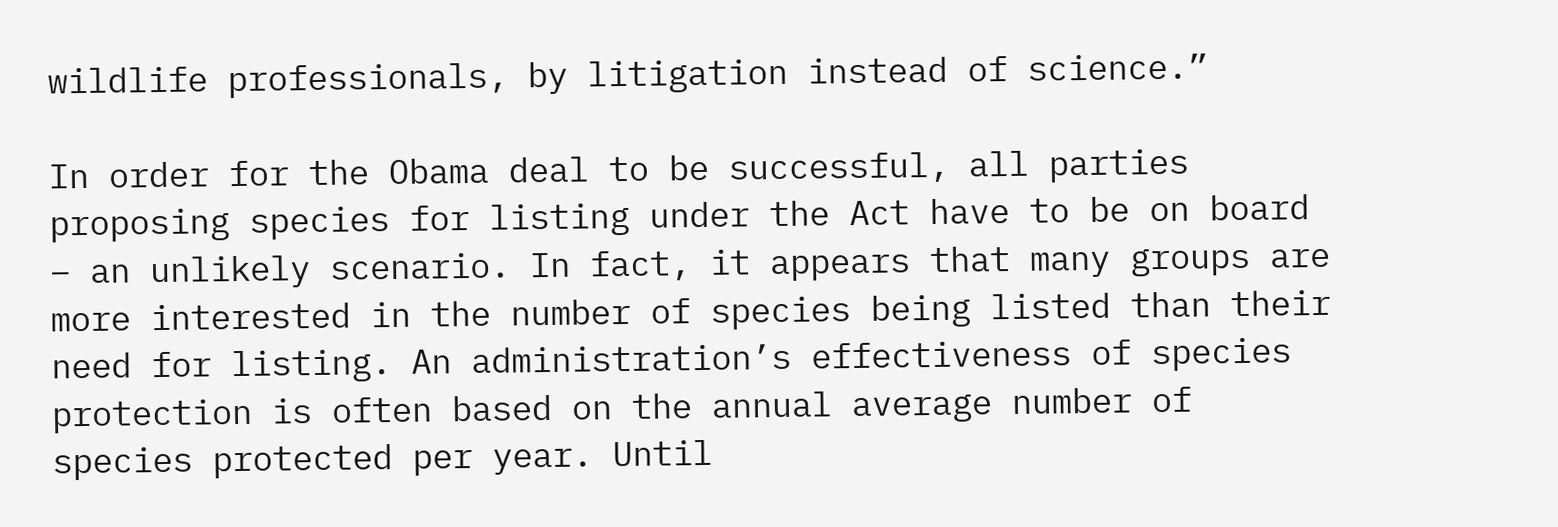wildlife professionals, by litigation instead of science.”

In order for the Obama deal to be successful, all parties proposing species for listing under the Act have to be on board – an unlikely scenario. In fact, it appears that many groups are more interested in the number of species being listed than their need for listing. An administration’s effectiveness of species protection is often based on the annual average number of species protected per year. Until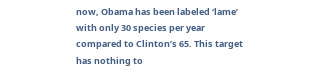now, Obama has been labeled ‘lame’ with only 30 species per year compared to Clinton’s 65. This target has nothing to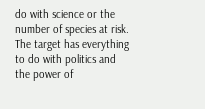do with science or the number of species at risk. The target has everything to do with politics and the power of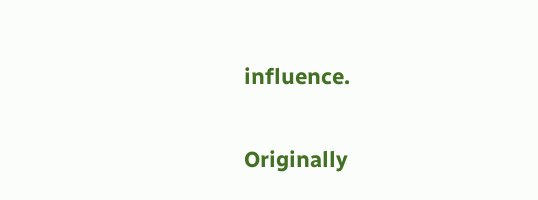influence.

Originally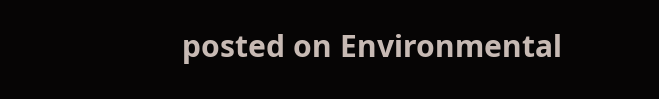posted on Environmental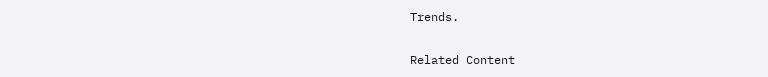Trends.

Related Content